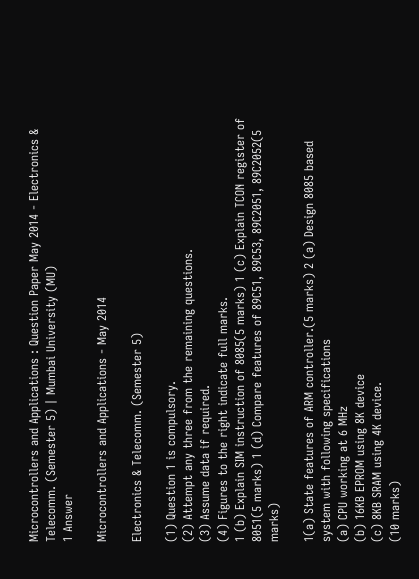Microcontrollers and Applications : Question Paper May 2014 - Electronics & Telecomm. (Semester 5) | Mumbai University (MU)
1 Answer

Microcontrollers and Applications - May 2014

Electronics & Telecomm. (Semester 5)

(1) Question 1 is compulsory.
(2) Attempt any three from the remaining questions.
(3) Assume data if required.
(4) Figures to the right indicate full marks.
1 (b) Explain SIM instruction of 8085(5 marks) 1 (c) Explain TCON register of 8051(5 marks) 1 (d) Compare features of 89C51, 89C53, 89C2051, 89C2052(5 marks)

1(a) State features of ARM controller.(5 marks) 2 (a) Design 8085 based system with following specifications
(a) CPU working at 6 MHz
(b) 16KB EPROM using 8K device
(c) 8KB SRAM using 4K device.
(10 marks)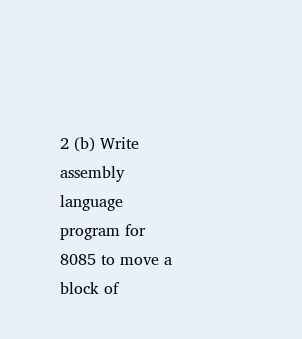2 (b) Write assembly language program for 8085 to move a block of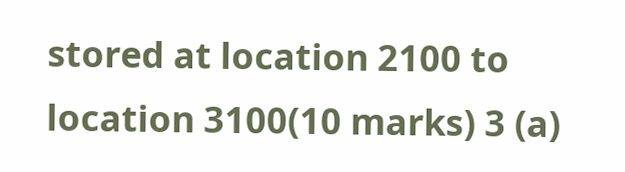stored at location 2100 to location 3100(10 marks) 3 (a)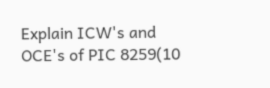Explain ICW's and OCE's of PIC 8259(10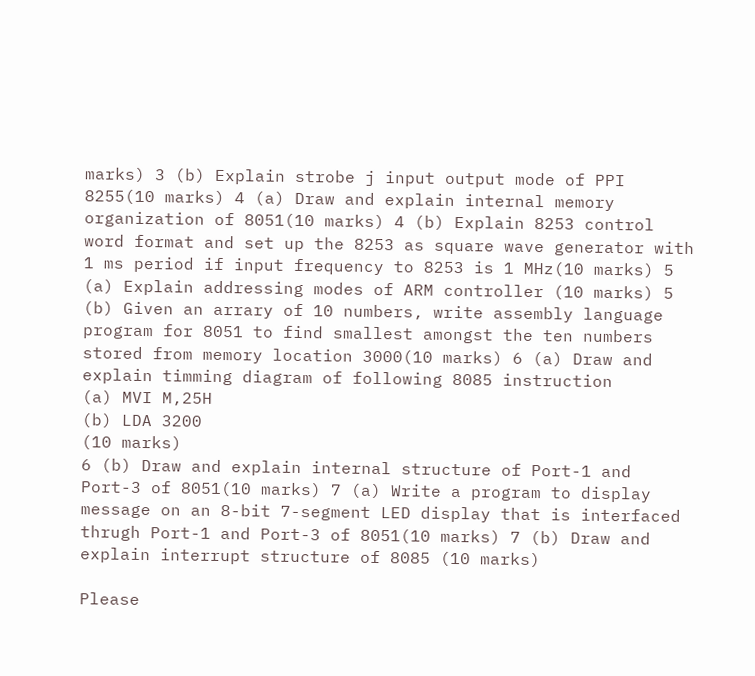marks) 3 (b) Explain strobe j input output mode of PPI 8255(10 marks) 4 (a) Draw and explain internal memory organization of 8051(10 marks) 4 (b) Explain 8253 control word format and set up the 8253 as square wave generator with 1 ms period if input frequency to 8253 is 1 MHz(10 marks) 5 (a) Explain addressing modes of ARM controller (10 marks) 5 (b) Given an arrary of 10 numbers, write assembly language program for 8051 to find smallest amongst the ten numbers stored from memory location 3000(10 marks) 6 (a) Draw and explain timming diagram of following 8085 instruction
(a) MVI M,25H
(b) LDA 3200
(10 marks)
6 (b) Draw and explain internal structure of Port-1 and Port-3 of 8051(10 marks) 7 (a) Write a program to display message on an 8-bit 7-segment LED display that is interfaced thrugh Port-1 and Port-3 of 8051(10 marks) 7 (b) Draw and explain interrupt structure of 8085 (10 marks)

Please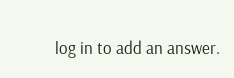log in to add an answer.